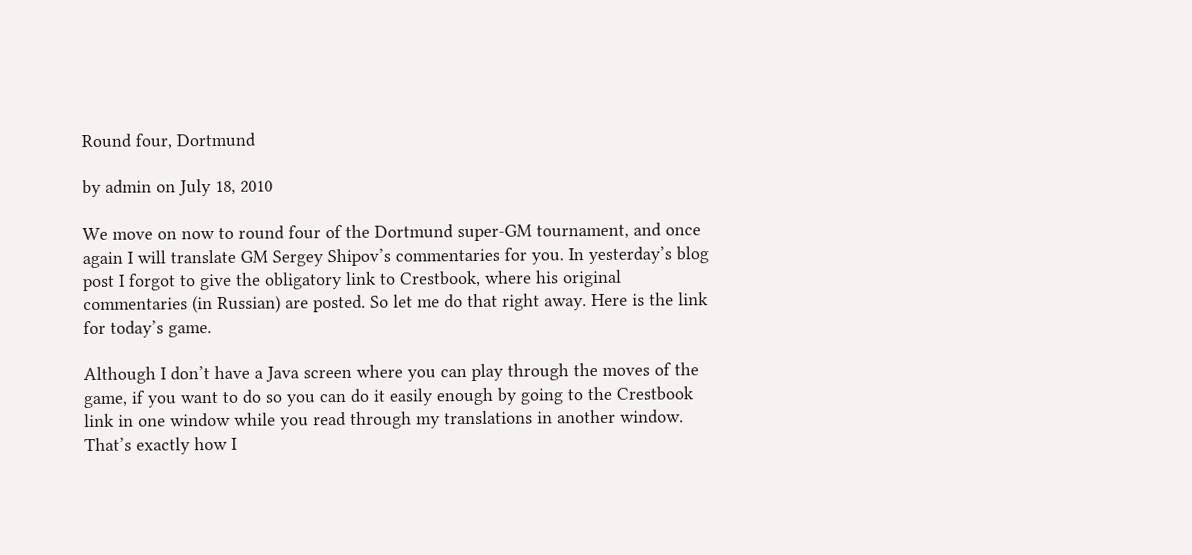Round four, Dortmund

by admin on July 18, 2010

We move on now to round four of the Dortmund super-GM tournament, and once again I will translate GM Sergey Shipov’s commentaries for you. In yesterday’s blog post I forgot to give the obligatory link to Crestbook, where his original commentaries (in Russian) are posted. So let me do that right away. Here is the link for today’s game.

Although I don’t have a Java screen where you can play through the moves of the game, if you want to do so you can do it easily enough by going to the Crestbook link in one window while you read through my translations in another window. That’s exactly how I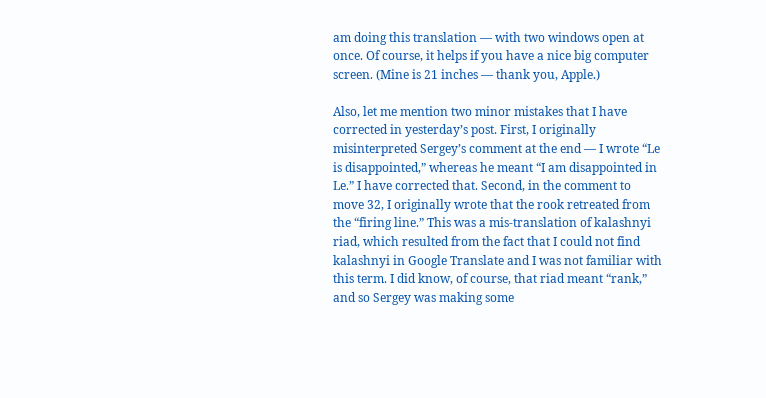am doing this translation — with two windows open at once. Of course, it helps if you have a nice big computer screen. (Mine is 21 inches — thank you, Apple.)

Also, let me mention two minor mistakes that I have corrected in yesterday’s post. First, I originally misinterpreted Sergey’s comment at the end — I wrote “Le is disappointed,” whereas he meant “I am disappointed in Le.” I have corrected that. Second, in the comment to move 32, I originally wrote that the rook retreated from the “firing line.” This was a mis-translation of kalashnyi riad, which resulted from the fact that I could not find kalashnyi in Google Translate and I was not familiar with this term. I did know, of course, that riad meant “rank,” and so Sergey was making some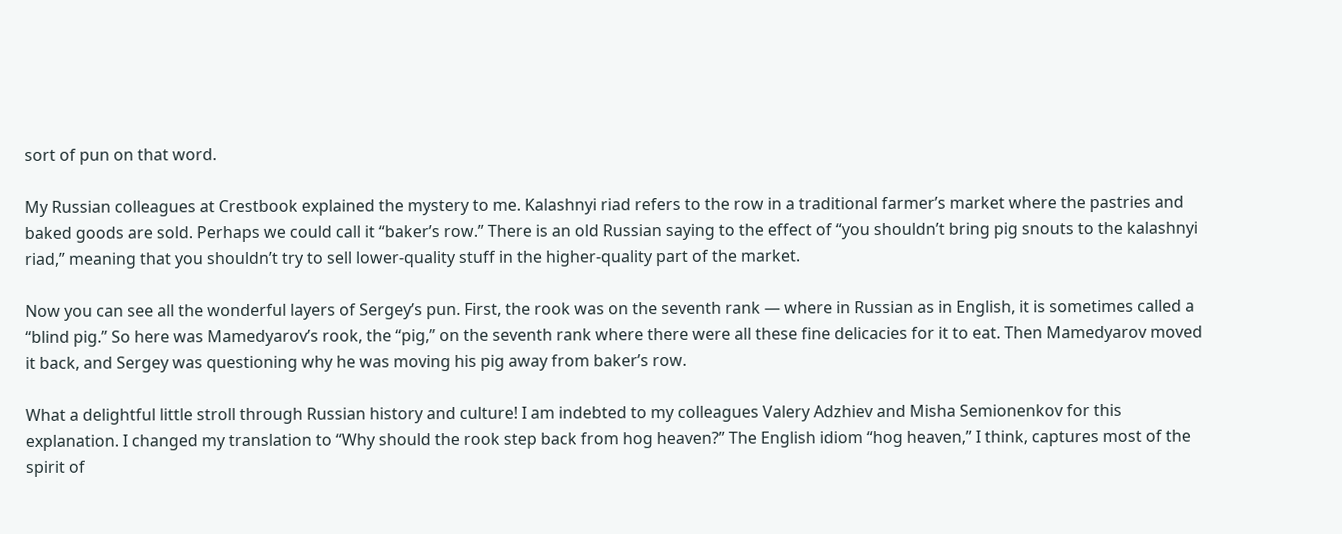sort of pun on that word.

My Russian colleagues at Crestbook explained the mystery to me. Kalashnyi riad refers to the row in a traditional farmer’s market where the pastries and baked goods are sold. Perhaps we could call it “baker’s row.” There is an old Russian saying to the effect of “you shouldn’t bring pig snouts to the kalashnyi riad,” meaning that you shouldn’t try to sell lower-quality stuff in the higher-quality part of the market.

Now you can see all the wonderful layers of Sergey’s pun. First, the rook was on the seventh rank — where in Russian as in English, it is sometimes called a “blind pig.” So here was Mamedyarov’s rook, the “pig,” on the seventh rank where there were all these fine delicacies for it to eat. Then Mamedyarov moved it back, and Sergey was questioning why he was moving his pig away from baker’s row.

What a delightful little stroll through Russian history and culture! I am indebted to my colleagues Valery Adzhiev and Misha Semionenkov for this explanation. I changed my translation to “Why should the rook step back from hog heaven?” The English idiom “hog heaven,” I think, captures most of the spirit of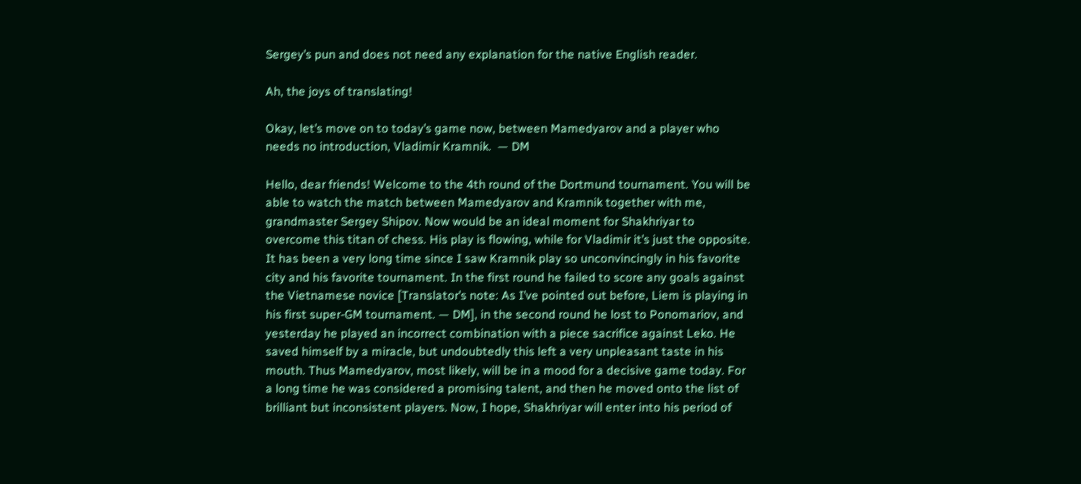Sergey’s pun and does not need any explanation for the native English reader.

Ah, the joys of translating!

Okay, let’s move on to today’s game now, between Mamedyarov and a player who needs no introduction, Vladimir Kramnik.  — DM

Hello, dear friends! Welcome to the 4th round of the Dortmund tournament. You will be able to watch the match between Mamedyarov and Kramnik together with me, grandmaster Sergey Shipov. Now would be an ideal moment for Shakhriyar to overcome this titan of chess. His play is flowing, while for Vladimir it’s just the opposite. It has been a very long time since I saw Kramnik play so unconvincingly in his favorite city and his favorite tournament. In the first round he failed to score any goals against the Vietnamese novice [Translator’s note: As I’ve pointed out before, Liem is playing in his first super-GM tournament. — DM], in the second round he lost to Ponomariov, and yesterday he played an incorrect combination with a piece sacrifice against Leko. He saved himself by a miracle, but undoubtedly this left a very unpleasant taste in his mouth. Thus Mamedyarov, most likely, will be in a mood for a decisive game today. For a long time he was considered a promising talent, and then he moved onto the list of brilliant but inconsistent players. Now, I hope, Shakhriyar will enter into his period of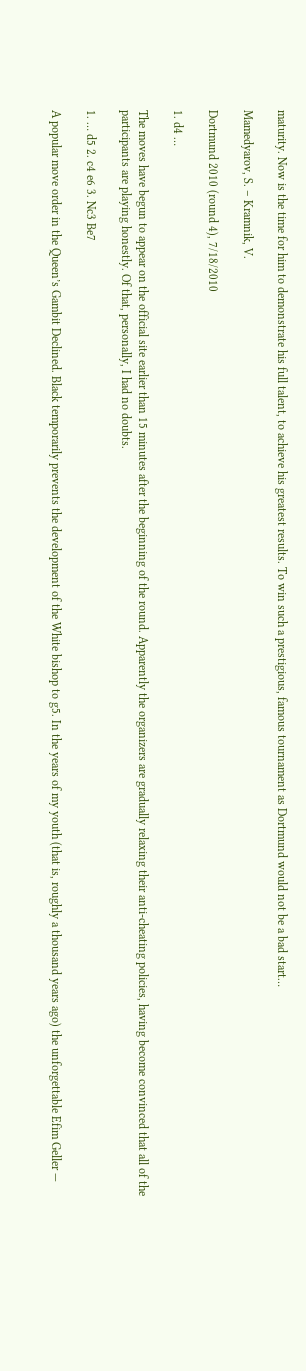maturity. Now is the time for him to demonstrate his full talent, to achieve his greatest results. To win such a prestigious, famous tournament as Dortmund would not be a bad start…

Mamedyarov, S. – Kramnik, V.

Dortmund 2010 (round 4), 7/18/2010

1. d4 …

The moves have begun to appear on the official site earlier than 15 minutes after the beginning of the round. Apparently the organizers are gradually relaxing their anti-cheating policies, having become convinced that all of the participants are playing honestly. Of that, personally, I had no doubts.

1. … d5 2. c4 e6 3. Nc3 Be7

A popular move order in the Queen’s Gambit Declined. Black temporarily prevents the development of the White bishop to g5. In the years of my youth (that is, roughly a thousand years ago) the unforgettable Efim Geller —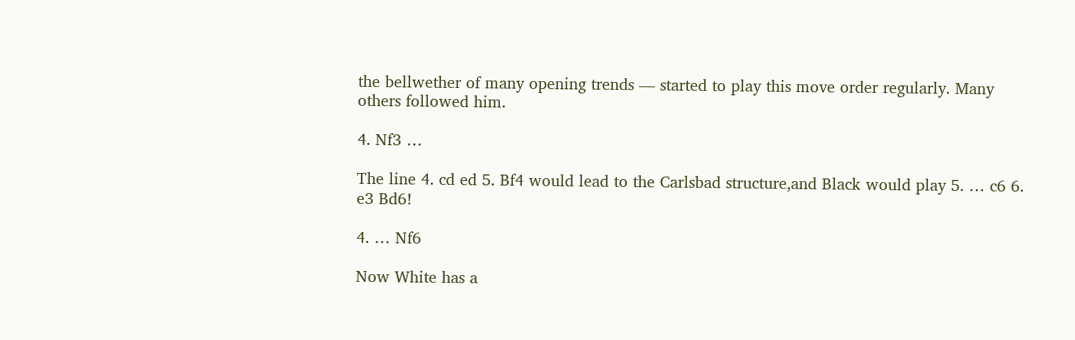the bellwether of many opening trends — started to play this move order regularly. Many others followed him.

4. Nf3 …

The line 4. cd ed 5. Bf4 would lead to the Carlsbad structure,and Black would play 5. … c6 6. e3 Bd6!

4. … Nf6

Now White has a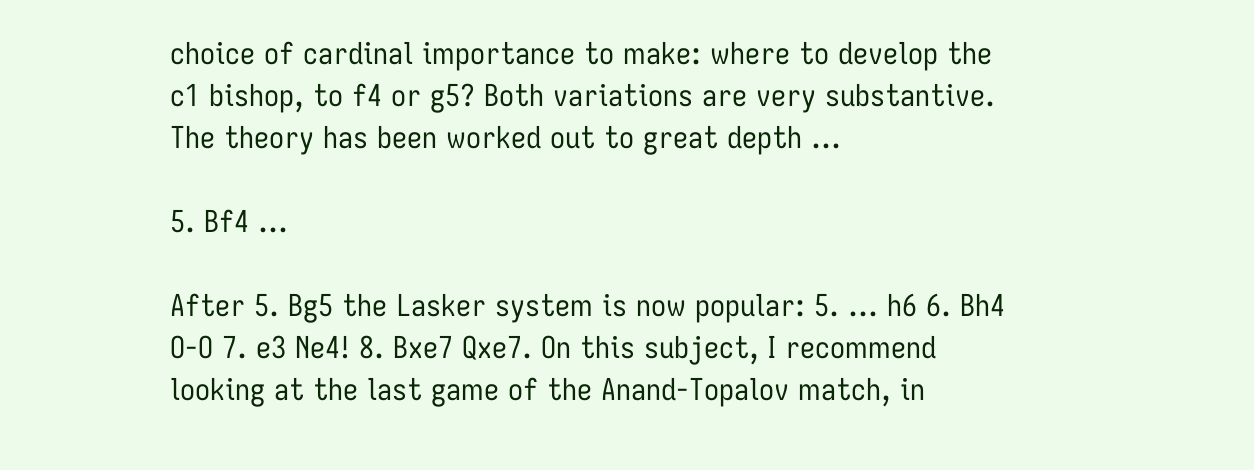choice of cardinal importance to make: where to develop the c1 bishop, to f4 or g5? Both variations are very substantive. The theory has been worked out to great depth …

5. Bf4 …

After 5. Bg5 the Lasker system is now popular: 5. … h6 6. Bh4 O-O 7. e3 Ne4! 8. Bxe7 Qxe7. On this subject, I recommend looking at the last game of the Anand-Topalov match, in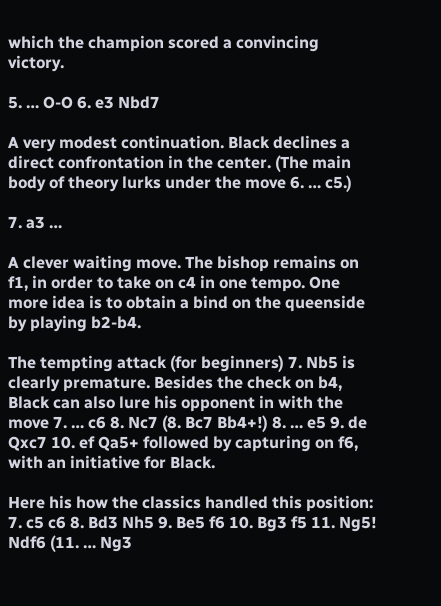which the champion scored a convincing victory.

5. … O-O 6. e3 Nbd7

A very modest continuation. Black declines a direct confrontation in the center. (The main body of theory lurks under the move 6. … c5.)

7. a3 …

A clever waiting move. The bishop remains on f1, in order to take on c4 in one tempo. One more idea is to obtain a bind on the queenside by playing b2-b4.

The tempting attack (for beginners) 7. Nb5 is clearly premature. Besides the check on b4, Black can also lure his opponent in with the move 7. … c6 8. Nc7 (8. Bc7 Bb4+!) 8. … e5 9. de Qxc7 10. ef Qa5+ followed by capturing on f6, with an initiative for Black.

Here his how the classics handled this position: 7. c5 c6 8. Bd3 Nh5 9. Be5 f6 10. Bg3 f5 11. Ng5! Ndf6 (11. … Ng3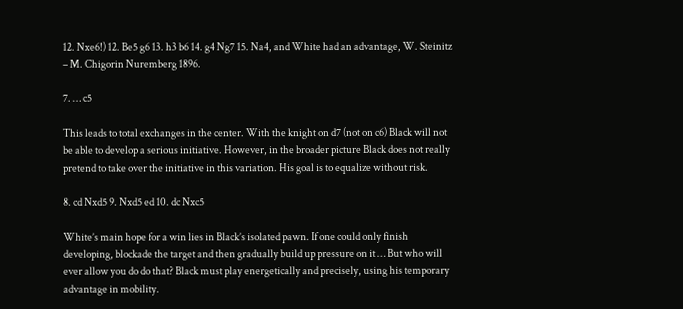12. Nxe6!) 12. Be5 g6 13. h3 b6 14. g4 Ng7 15. Na4, and White had an advantage, W. Steinitz – M. Chigorin Nuremberg 1896.

7. … c5

This leads to total exchanges in the center. With the knight on d7 (not on c6) Black will not be able to develop a serious initiative. However, in the broader picture Black does not really pretend to take over the initiative in this variation. His goal is to equalize without risk.

8. cd Nxd5 9. Nxd5 ed 10. dc Nxc5

White’s main hope for a win lies in Black’s isolated pawn. If one could only finish developing, blockade the target and then gradually build up pressure on it … But who will ever allow you do do that? Black must play energetically and precisely, using his temporary advantage in mobility.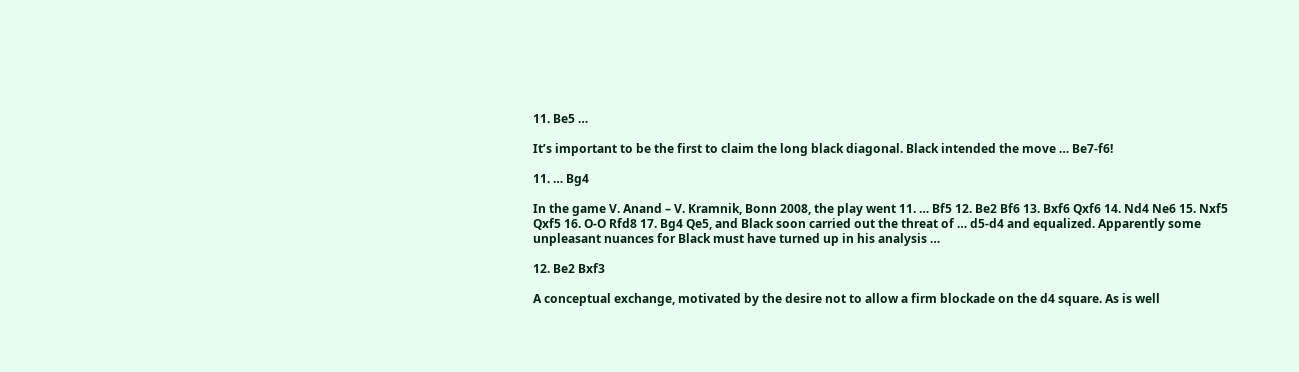11. Be5 …

It’s important to be the first to claim the long black diagonal. Black intended the move … Be7-f6!

11. … Bg4

In the game V. Anand – V. Kramnik, Bonn 2008, the play went 11. … Bf5 12. Be2 Bf6 13. Bxf6 Qxf6 14. Nd4 Ne6 15. Nxf5 Qxf5 16. O-O Rfd8 17. Bg4 Qe5, and Black soon carried out the threat of … d5-d4 and equalized. Apparently some unpleasant nuances for Black must have turned up in his analysis …

12. Be2 Bxf3

A conceptual exchange, motivated by the desire not to allow a firm blockade on the d4 square. As is well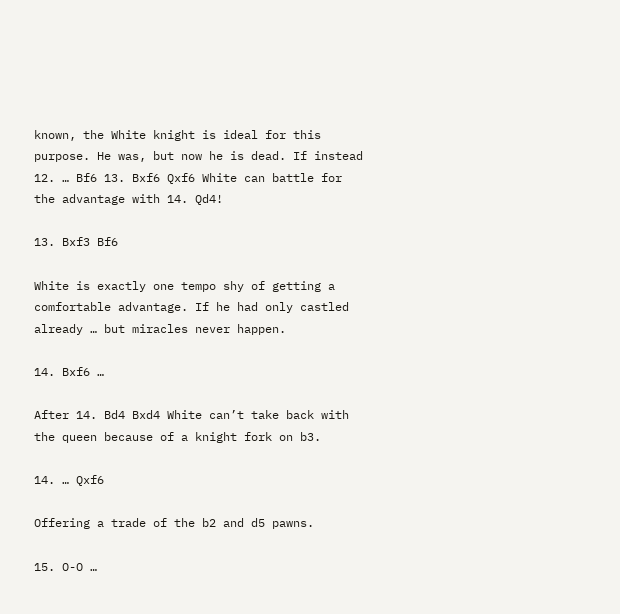known, the White knight is ideal for this purpose. He was, but now he is dead. If instead 12. … Bf6 13. Bxf6 Qxf6 White can battle for the advantage with 14. Qd4!

13. Bxf3 Bf6

White is exactly one tempo shy of getting a comfortable advantage. If he had only castled already … but miracles never happen.

14. Bxf6 …

After 14. Bd4 Bxd4 White can’t take back with the queen because of a knight fork on b3.

14. … Qxf6

Offering a trade of the b2 and d5 pawns.

15. O-O …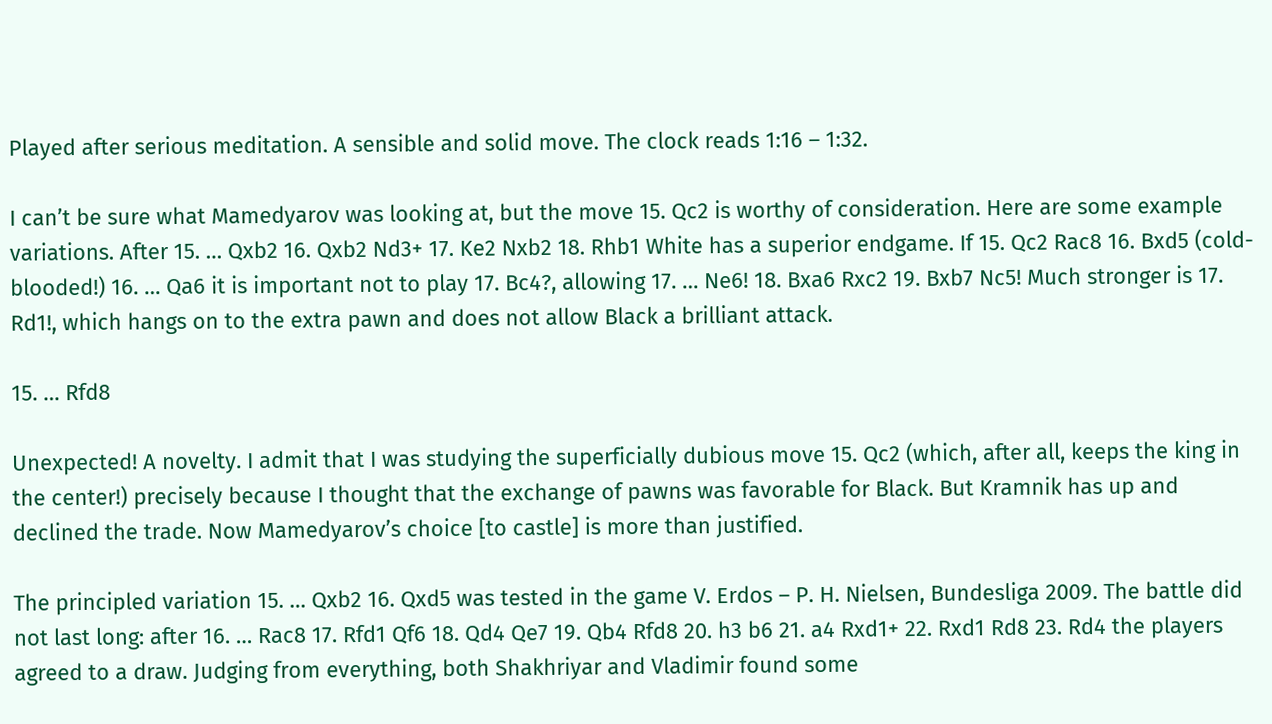Played after serious meditation. A sensible and solid move. The clock reads 1:16 – 1:32.

I can’t be sure what Mamedyarov was looking at, but the move 15. Qc2 is worthy of consideration. Here are some example variations. After 15. … Qxb2 16. Qxb2 Nd3+ 17. Ke2 Nxb2 18. Rhb1 White has a superior endgame. If 15. Qc2 Rac8 16. Bxd5 (cold-blooded!) 16. … Qa6 it is important not to play 17. Bc4?, allowing 17. … Ne6! 18. Bxa6 Rxc2 19. Bxb7 Nc5! Much stronger is 17. Rd1!, which hangs on to the extra pawn and does not allow Black a brilliant attack.

15. … Rfd8

Unexpected! A novelty. I admit that I was studying the superficially dubious move 15. Qc2 (which, after all, keeps the king in the center!) precisely because I thought that the exchange of pawns was favorable for Black. But Kramnik has up and declined the trade. Now Mamedyarov’s choice [to castle] is more than justified.

The principled variation 15. … Qxb2 16. Qxd5 was tested in the game V. Erdos – P. H. Nielsen, Bundesliga 2009. The battle did not last long: after 16. … Rac8 17. Rfd1 Qf6 18. Qd4 Qe7 19. Qb4 Rfd8 20. h3 b6 21. a4 Rxd1+ 22. Rxd1 Rd8 23. Rd4 the players agreed to a draw. Judging from everything, both Shakhriyar and Vladimir found some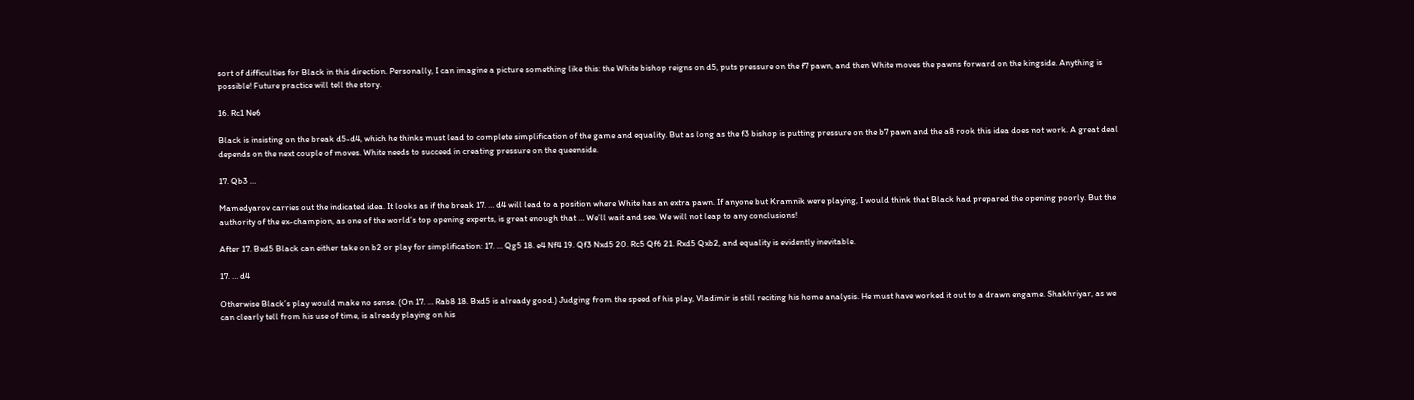sort of difficulties for Black in this direction. Personally, I can imagine a picture something like this: the White bishop reigns on d5, puts pressure on the f7 pawn, and then White moves the pawns forward on the kingside. Anything is possible! Future practice will tell the story.

16. Rc1 Ne6

Black is insisting on the break d5-d4, which he thinks must lead to complete simplification of the game and equality. But as long as the f3 bishop is putting pressure on the b7 pawn and the a8 rook this idea does not work. A great deal depends on the next couple of moves. White needs to succeed in creating pressure on the queenside.

17. Qb3 …

Mamedyarov carries out the indicated idea. It looks as if the break 17. … d4 will lead to a position where White has an extra pawn. If anyone but Kramnik were playing, I would think that Black had prepared the opening poorly. But the authority of the ex-champion, as one of the world’s top opening experts, is great enough that … We’ll wait and see. We will not leap to any conclusions!

After 17. Bxd5 Black can either take on b2 or play for simplification: 17. … Qg5 18. e4 Nf4 19. Qf3 Nxd5 20. Rc5 Qf6 21. Rxd5 Qxb2, and equality is evidently inevitable.

17. … d4

Otherwise Black’s play would make no sense. (On 17. … Rab8 18. Bxd5 is already good.) Judging from the speed of his play, Vladimir is still reciting his home analysis. He must have worked it out to a drawn engame. Shakhriyar, as we can clearly tell from his use of time, is already playing on his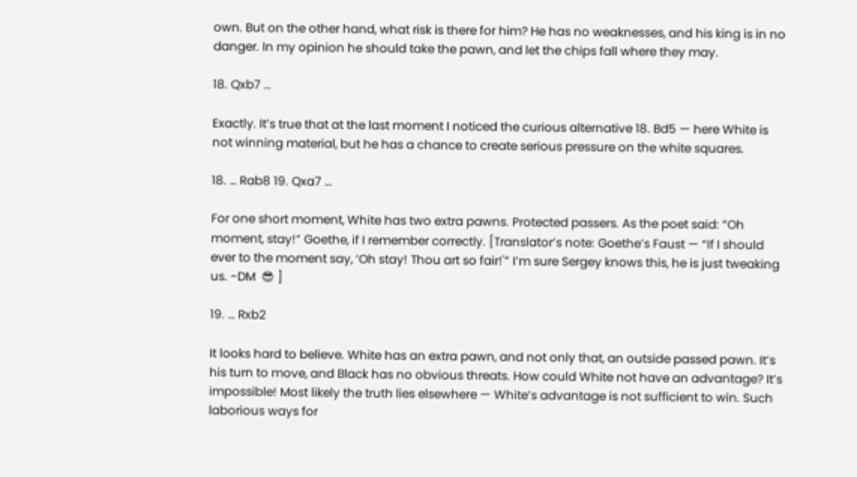own. But on the other hand, what risk is there for him? He has no weaknesses, and his king is in no danger. In my opinion he should take the pawn, and let the chips fall where they may.

18. Qxb7 …

Exactly. It’s true that at the last moment I noticed the curious alternative 18. Bd5 — here White is not winning material, but he has a chance to create serious pressure on the white squares.

18. … Rab8 19. Qxa7 …

For one short moment, White has two extra pawns. Protected passers. As the poet said: “Oh moment, stay!” Goethe, if I remember correctly. [Translator’s note: Goethe’s Faust — “If I should ever to the moment say, ‘Oh stay! Thou art so fair!'” I’m sure Sergey knows this, he is just tweaking us. -DM  😎 ]

19. … Rxb2

It looks hard to believe. White has an extra pawn, and not only that, an outside passed pawn. It’s his turn to move, and Black has no obvious threats. How could White not have an advantage? It’s impossible! Most likely the truth lies elsewhere — White’s advantage is not sufficient to win. Such laborious ways for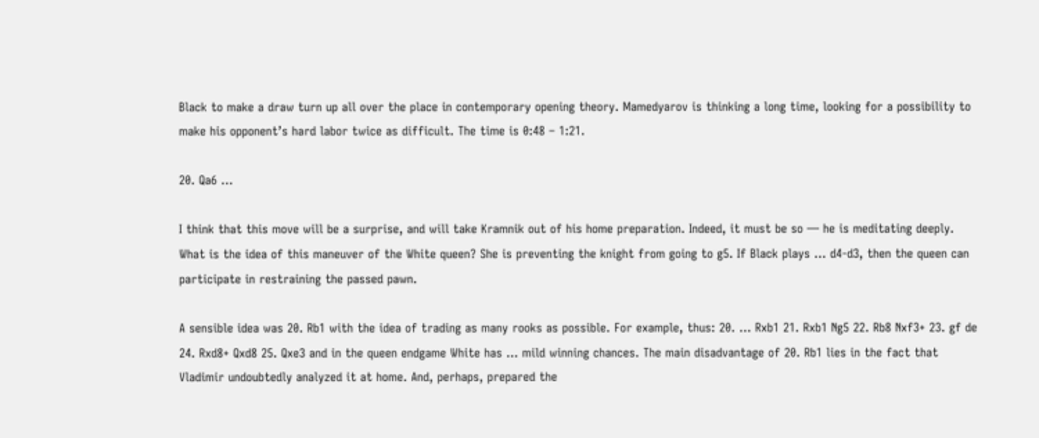Black to make a draw turn up all over the place in contemporary opening theory. Mamedyarov is thinking a long time, looking for a possibility to make his opponent’s hard labor twice as difficult. The time is 0:48 – 1:21.

20. Qa6 …

I think that this move will be a surprise, and will take Kramnik out of his home preparation. Indeed, it must be so — he is meditating deeply. What is the idea of this maneuver of the White queen? She is preventing the knight from going to g5. If Black plays … d4-d3, then the queen can participate in restraining the passed pawn.

A sensible idea was 20. Rb1 with the idea of trading as many rooks as possible. For example, thus: 20. … Rxb1 21. Rxb1 Ng5 22. Rb8 Nxf3+ 23. gf de 24. Rxd8+ Qxd8 25. Qxe3 and in the queen endgame White has … mild winning chances. The main disadvantage of 20. Rb1 lies in the fact that Vladimir undoubtedly analyzed it at home. And, perhaps, prepared the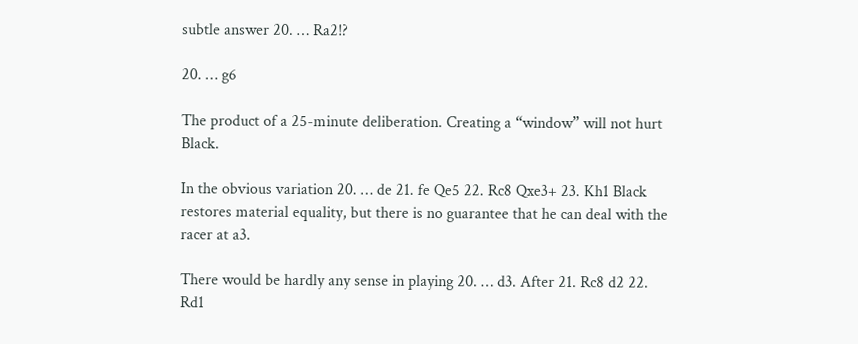subtle answer 20. … Ra2!?

20. … g6

The product of a 25-minute deliberation. Creating a “window” will not hurt Black.

In the obvious variation 20. … de 21. fe Qe5 22. Rc8 Qxe3+ 23. Kh1 Black restores material equality, but there is no guarantee that he can deal with the racer at a3.

There would be hardly any sense in playing 20. … d3. After 21. Rc8 d2 22. Rd1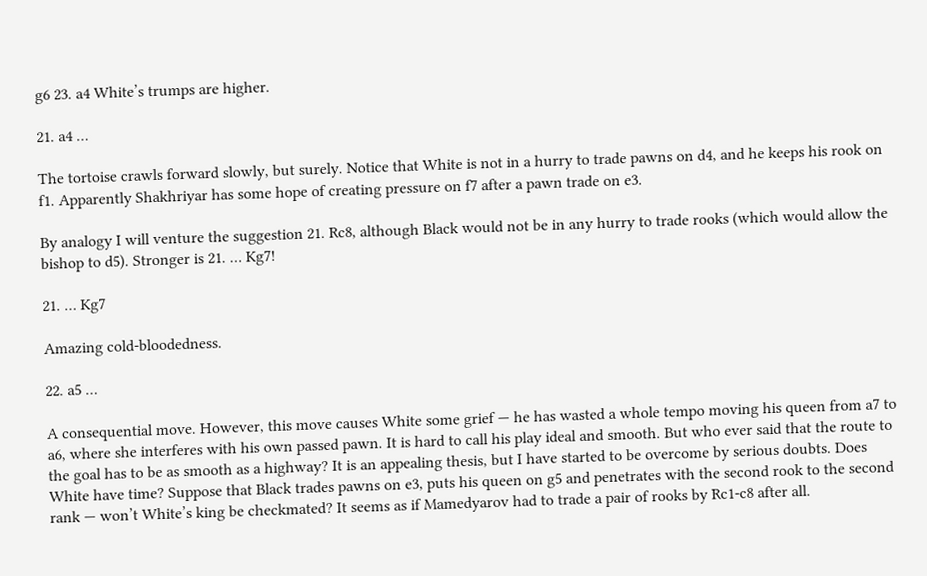g6 23. a4 White’s trumps are higher.

21. a4 …

The tortoise crawls forward slowly, but surely. Notice that White is not in a hurry to trade pawns on d4, and he keeps his rook on f1. Apparently Shakhriyar has some hope of creating pressure on f7 after a pawn trade on e3.

By analogy I will venture the suggestion 21. Rc8, although Black would not be in any hurry to trade rooks (which would allow the bishop to d5). Stronger is 21. … Kg7!

21. … Kg7

Amazing cold-bloodedness.

22. a5 …

A consequential move. However, this move causes White some grief — he has wasted a whole tempo moving his queen from a7 to a6, where she interferes with his own passed pawn. It is hard to call his play ideal and smooth. But who ever said that the route to the goal has to be as smooth as a highway? It is an appealing thesis, but I have started to be overcome by serious doubts. Does White have time? Suppose that Black trades pawns on e3, puts his queen on g5 and penetrates with the second rook to the second rank — won’t White’s king be checkmated? It seems as if Mamedyarov had to trade a pair of rooks by Rc1-c8 after all.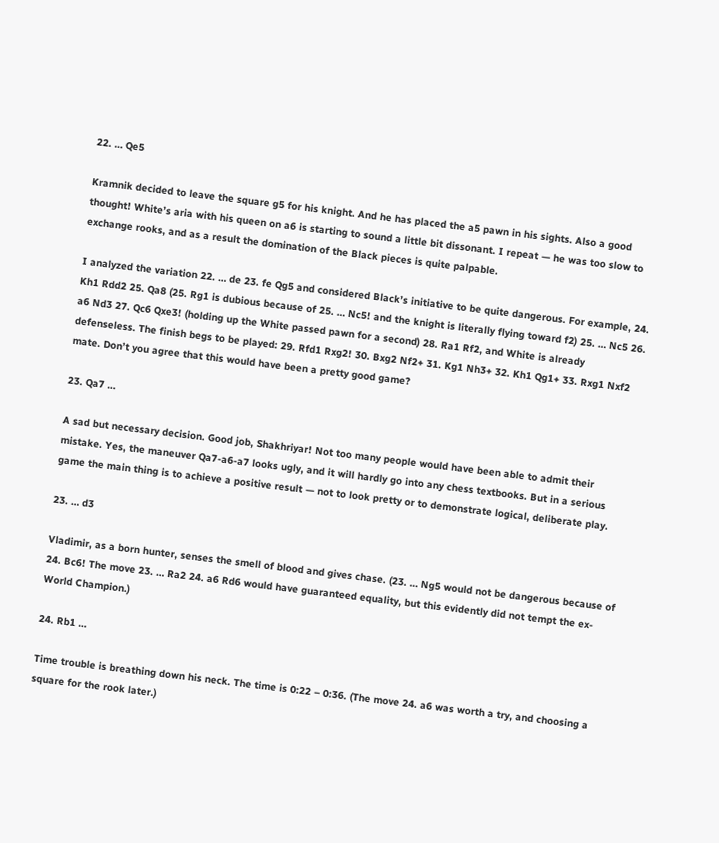22. … Qe5

Kramnik decided to leave the square g5 for his knight. And he has placed the a5 pawn in his sights. Also a good thought! White’s aria with his queen on a6 is starting to sound a little bit dissonant. I repeat — he was too slow to exchange rooks, and as a result the domination of the Black pieces is quite palpable.

I analyzed the variation 22. … de 23. fe Qg5 and considered Black’s initiative to be quite dangerous. For example, 24. Kh1 Rdd2 25. Qa8 (25. Rg1 is dubious because of 25. … Nc5! and the knight is literally flying toward f2) 25. … Nc5 26. a6 Nd3 27. Qc6 Qxe3! (holding up the White passed pawn for a second) 28. Ra1 Rf2, and White is already defenseless. The finish begs to be played: 29. Rfd1 Rxg2! 30. Bxg2 Nf2+ 31. Kg1 Nh3+ 32. Kh1 Qg1+ 33. Rxg1 Nxf2 mate. Don’t you agree that this would have been a pretty good game?

23. Qa7 …

A sad but necessary decision. Good job, Shakhriyar! Not too many people would have been able to admit their mistake. Yes, the maneuver Qa7-a6-a7 looks ugly, and it will hardly go into any chess textbooks. But in a serious game the main thing is to achieve a positive result — not to look pretty or to demonstrate logical, deliberate play.

23. … d3

Vladimir, as a born hunter, senses the smell of blood and gives chase. (23. … Ng5 would not be dangerous because of 24. Bc6! The move 23. … Ra2 24. a6 Rd6 would have guaranteed equality, but this evidently did not tempt the ex-World Champion.)

24. Rb1 …

Time trouble is breathing down his neck. The time is 0:22 – 0:36. (The move 24. a6 was worth a try, and choosing a square for the rook later.)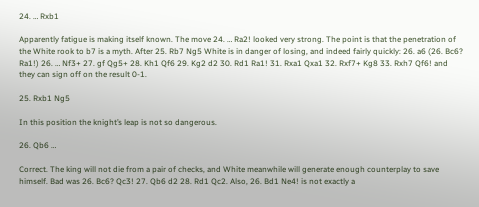24. … Rxb1

Apparently fatigue is making itself known. The move 24. … Ra2! looked very strong. The point is that the penetration of the White rook to b7 is a myth. After 25. Rb7 Ng5 White is in danger of losing, and indeed fairly quickly: 26. a6 (26. Bc6? Ra1!) 26. … Nf3+ 27. gf Qg5+ 28. Kh1 Qf6 29. Kg2 d2 30. Rd1 Ra1! 31. Rxa1 Qxa1 32. Rxf7+ Kg8 33. Rxh7 Qf6! and they can sign off on the result 0-1.

25. Rxb1 Ng5

In this position the knight’s leap is not so dangerous.

26. Qb6 …

Correct. The king will not die from a pair of checks, and White meanwhile will generate enough counterplay to save himself. Bad was 26. Bc6? Qc3! 27. Qb6 d2 28. Rd1 Qc2. Also, 26. Bd1 Ne4! is not exactly a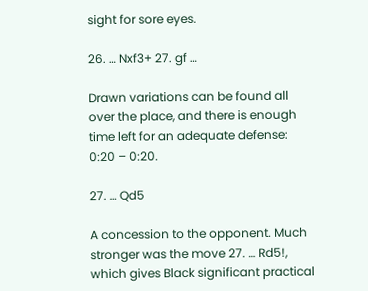sight for sore eyes.

26. … Nxf3+ 27. gf …

Drawn variations can be found all over the place, and there is enough time left for an adequate defense: 0:20 – 0:20.

27. … Qd5

A concession to the opponent. Much stronger was the move 27. … Rd5!, which gives Black significant practical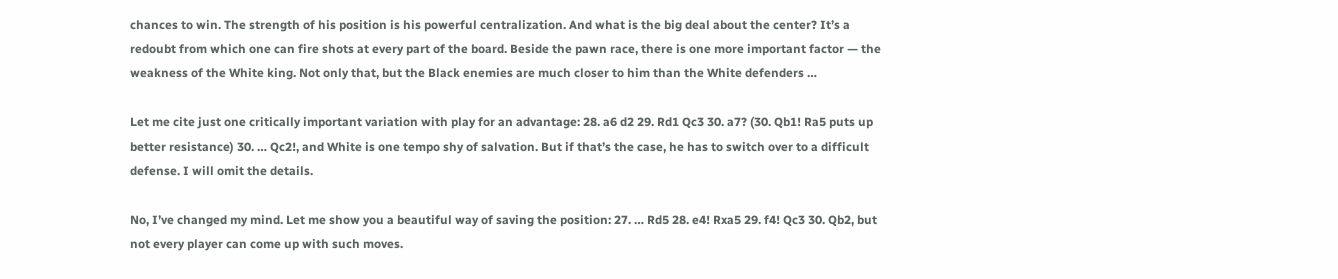chances to win. The strength of his position is his powerful centralization. And what is the big deal about the center? It’s a redoubt from which one can fire shots at every part of the board. Beside the pawn race, there is one more important factor — the weakness of the White king. Not only that, but the Black enemies are much closer to him than the White defenders …

Let me cite just one critically important variation with play for an advantage: 28. a6 d2 29. Rd1 Qc3 30. a7? (30. Qb1! Ra5 puts up better resistance) 30. … Qc2!, and White is one tempo shy of salvation. But if that’s the case, he has to switch over to a difficult defense. I will omit the details.

No, I’ve changed my mind. Let me show you a beautiful way of saving the position: 27. … Rd5 28. e4! Rxa5 29. f4! Qc3 30. Qb2, but not every player can come up with such moves.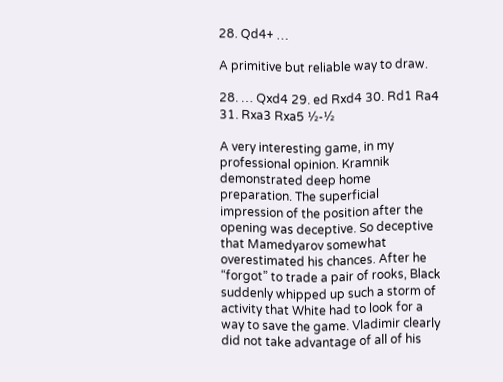28. Qd4+ …

A primitive but reliable way to draw.

28. … Qxd4 29. ed Rxd4 30. Rd1 Ra4 31. Rxa3 Rxa5 ½-½

A very interesting game, in my professional opinion. Kramnik demonstrated deep home preparation. The superficial impression of the position after the opening was deceptive. So deceptive that Mamedyarov somewhat overestimated his chances. After he “forgot” to trade a pair of rooks, Black suddenly whipped up such a storm of activity that White had to look for a way to save the game. Vladimir clearly did not take advantage of all of his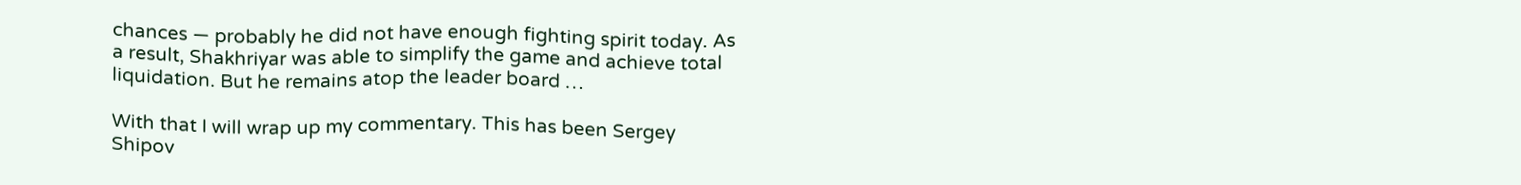chances — probably he did not have enough fighting spirit today. As a result, Shakhriyar was able to simplify the game and achieve total liquidation. But he remains atop the leader board …

With that I will wrap up my commentary. This has been Sergey Shipov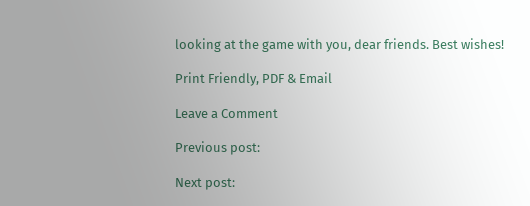looking at the game with you, dear friends. Best wishes!

Print Friendly, PDF & Email

Leave a Comment

Previous post:

Next post: